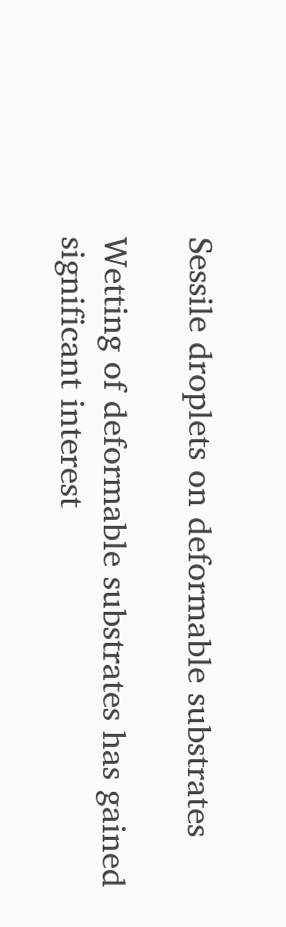Sessile droplets on deformable substrates

Wetting of deformable substrates has gained significant interest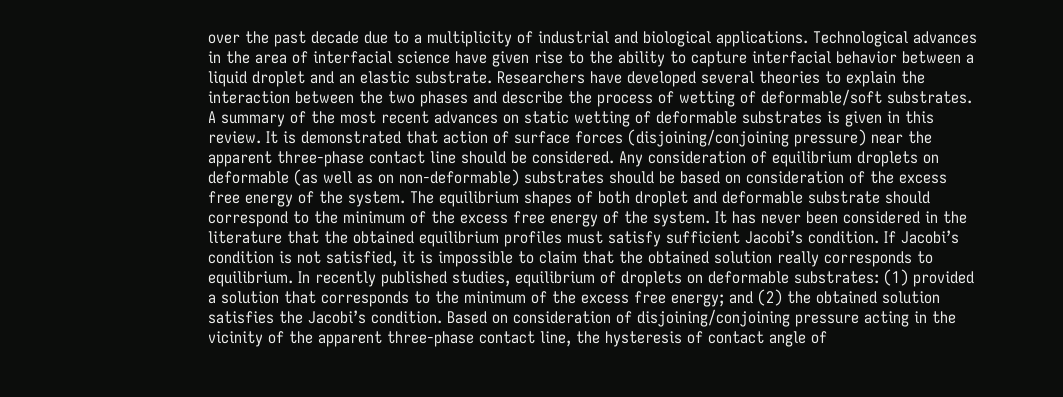over the past decade due to a multiplicity of industrial and biological applications. Technological advances in the area of interfacial science have given rise to the ability to capture interfacial behavior between a liquid droplet and an elastic substrate. Researchers have developed several theories to explain the interaction between the two phases and describe the process of wetting of deformable/soft substrates. A summary of the most recent advances on static wetting of deformable substrates is given in this review. It is demonstrated that action of surface forces (disjoining/conjoining pressure) near the apparent three-phase contact line should be considered. Any consideration of equilibrium droplets on deformable (as well as on non-deformable) substrates should be based on consideration of the excess free energy of the system. The equilibrium shapes of both droplet and deformable substrate should correspond to the minimum of the excess free energy of the system. It has never been considered in the literature that the obtained equilibrium profiles must satisfy sufficient Jacobi’s condition. If Jacobi’s condition is not satisfied, it is impossible to claim that the obtained solution really corresponds to equilibrium. In recently published studies, equilibrium of droplets on deformable substrates: (1) provided a solution that corresponds to the minimum of the excess free energy; and (2) the obtained solution satisfies the Jacobi’s condition. Based on consideration of disjoining/conjoining pressure acting in the vicinity of the apparent three-phase contact line, the hysteresis of contact angle of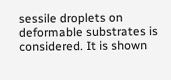sessile droplets on deformable substrates is considered. It is shown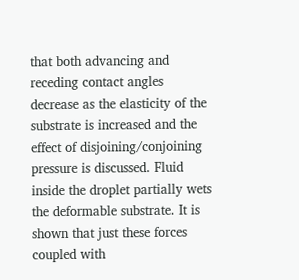that both advancing and receding contact angles decrease as the elasticity of the substrate is increased and the effect of disjoining/conjoining pressure is discussed. Fluid inside the droplet partially wets the deformable substrate. It is shown that just these forces coupled with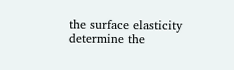the surface elasticity determine the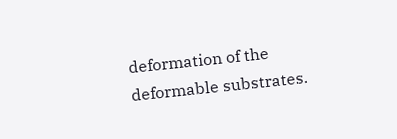deformation of the deformable substrates.